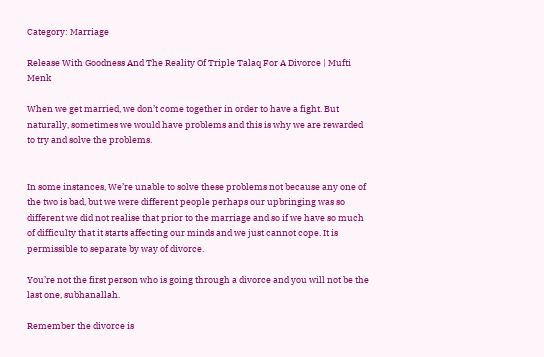Category: Marriage

Release With Goodness And The Reality Of Triple Talaq For A Divorce | Mufti Menk

When we get married, we don’t come together in order to have a fight. But naturally, sometimes we would have problems and this is why we are rewarded to try and solve the problems.


In some instances, We’re unable to solve these problems not because any one of the two is bad, but we were different people perhaps our upbringing was so different we did not realise that prior to the marriage and so if we have so much of difficulty that it starts affecting our minds and we just cannot cope. It is permissible to separate by way of divorce.

You’re not the first person who is going through a divorce and you will not be the last one, subhanallah.

Remember the divorce is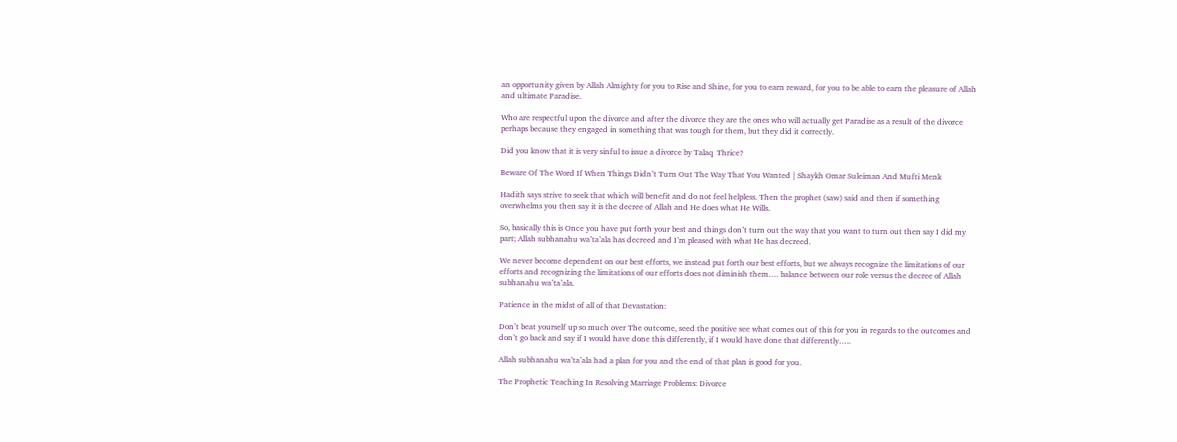an opportunity given by Allah Almighty for you to Rise and Shine, for you to earn reward, for you to be able to earn the pleasure of Allah and ultimate Paradise.

Who are respectful upon the divorce and after the divorce they are the ones who will actually get Paradise as a result of the divorce perhaps because they engaged in something that was tough for them, but they did it correctly.

Did you know that it is very sinful to issue a divorce by Talaq  Thrice?

Beware Of The Word If When Things Didn’t Turn Out The Way That You Wanted | Shaykh Omar Suleiman And Mufti Menk

Hadith says strive to seek that which will benefit and do not feel helpless. Then the prophet (saw) said and then if something overwhelms you then say it is the decree of Allah and He does what He Wills.

So, basically this is Once you have put forth your best and things don’t turn out the way that you want to turn out then say I did my part; Allah subhanahu wa’ta’ala has decreed and I’m pleased with what He has decreed.

We never become dependent on our best efforts, we instead put forth our best efforts, but we always recognize the limitations of our efforts and recognizing the limitations of our efforts does not diminish them…. balance between our role versus the decree of Allah subhanahu wa’ta’ala.

Patience in the midst of all of that Devastation:

Don’t beat yourself up so much over The outcome, seed the positive see what comes out of this for you in regards to the outcomes and don’t go back and say if I would have done this differently, if I would have done that differently…..

Allah subhanahu wa’ta’ala had a plan for you and the end of that plan is good for you.

The Prophetic Teaching In Resolving Marriage Problems: Divorce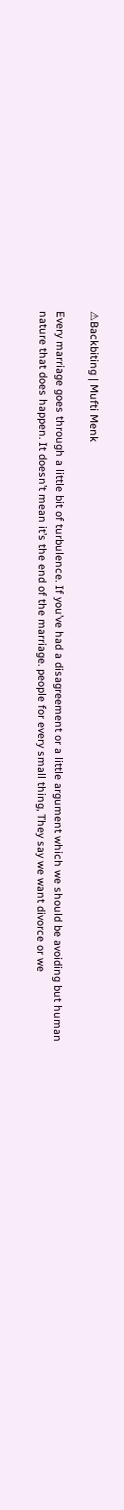⚠Backbiting | Mufti Menk

Every marriage goes through a little bit of turbulence. If you’ve had a disagreement or a little argument which we should be avoiding but human nature that does happen. It doesn’t mean it’s the end of the marriage. people for every small thing, They say we want divorce or we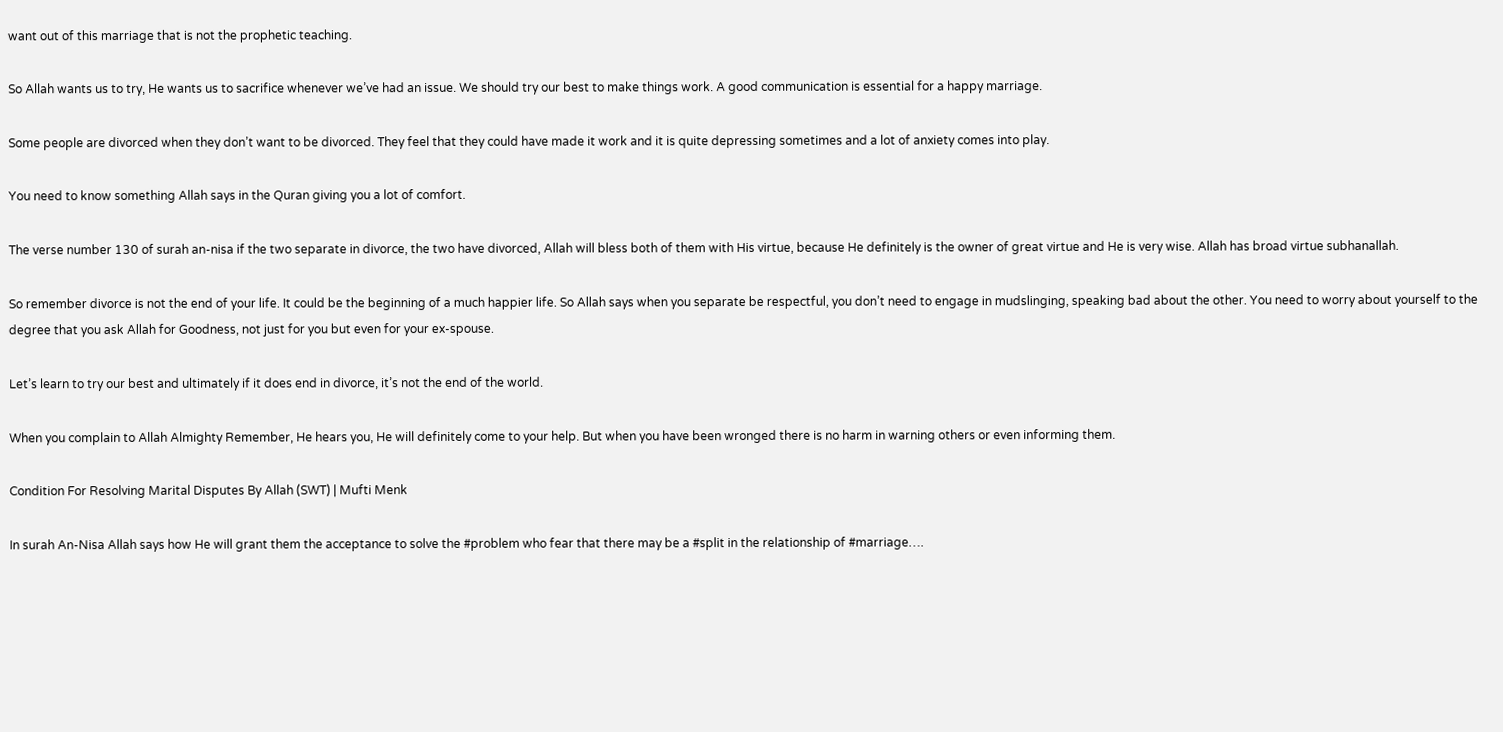want out of this marriage that is not the prophetic teaching.

So Allah wants us to try, He wants us to sacrifice whenever we’ve had an issue. We should try our best to make things work. A good communication is essential for a happy marriage.

Some people are divorced when they don’t want to be divorced. They feel that they could have made it work and it is quite depressing sometimes and a lot of anxiety comes into play.

You need to know something Allah says in the Quran giving you a lot of comfort.

The verse number 130 of surah an-nisa if the two separate in divorce, the two have divorced, Allah will bless both of them with His virtue, because He definitely is the owner of great virtue and He is very wise. Allah has broad virtue subhanallah.

So remember divorce is not the end of your life. It could be the beginning of a much happier life. So Allah says when you separate be respectful, you don’t need to engage in mudslinging, speaking bad about the other. You need to worry about yourself to the degree that you ask Allah for Goodness, not just for you but even for your ex-spouse.

Let’s learn to try our best and ultimately if it does end in divorce, it’s not the end of the world.

When you complain to Allah Almighty Remember, He hears you, He will definitely come to your help. But when you have been wronged there is no harm in warning others or even informing them.

Condition For Resolving Marital Disputes By Allah (SWT) | Mufti Menk

In surah An-Nisa Allah says how He will grant them the acceptance to solve the #problem who fear that there may be a #split in the relationship of #marriage….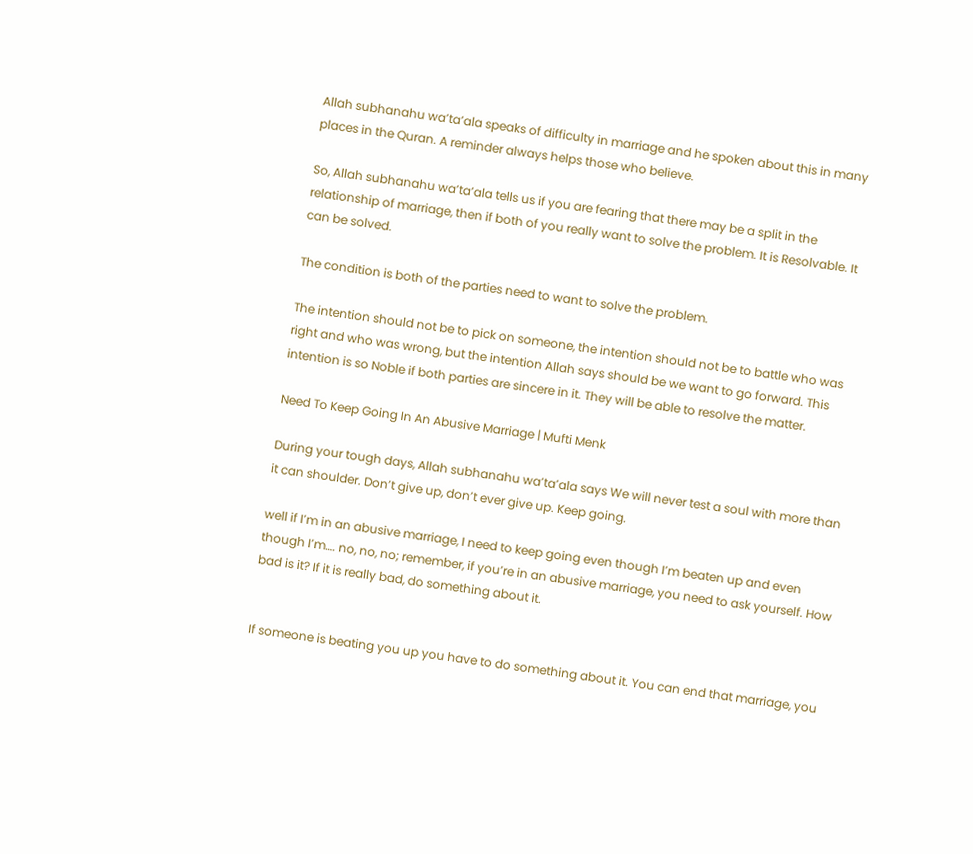Allah subhanahu wa’ta’ala speaks of difficulty in marriage and he spoken about this in many places in the Quran. A reminder always helps those who believe.

So, Allah subhanahu wa’ta’ala tells us if you are fearing that there may be a split in the relationship of marriage, then if both of you really want to solve the problem. It is Resolvable. It can be solved.

The condition is both of the parties need to want to solve the problem.

The intention should not be to pick on someone, the intention should not be to battle who was right and who was wrong, but the intention Allah says should be we want to go forward. This intention is so Noble if both parties are sincere in it. They will be able to resolve the matter.

Need To Keep Going In An Abusive Marriage | Mufti Menk

During your tough days, Allah subhanahu wa’ta’ala says We will never test a soul with more than it can shoulder. Don’t give up, don’t ever give up. Keep going.

well if I’m in an abusive marriage, I need to keep going even though I’m beaten up and even though I’m…. no, no, no; remember, if you’re in an abusive marriage, you need to ask yourself. How bad is it? If it is really bad, do something about it.


If someone is beating you up you have to do something about it. You can end that marriage, you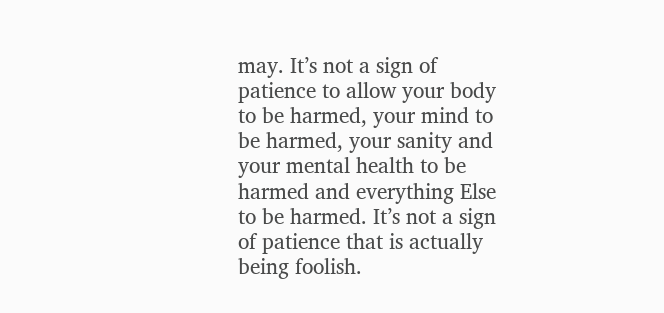may. It’s not a sign of patience to allow your body to be harmed, your mind to be harmed, your sanity and your mental health to be harmed and everything Else to be harmed. It’s not a sign of patience that is actually being foolish.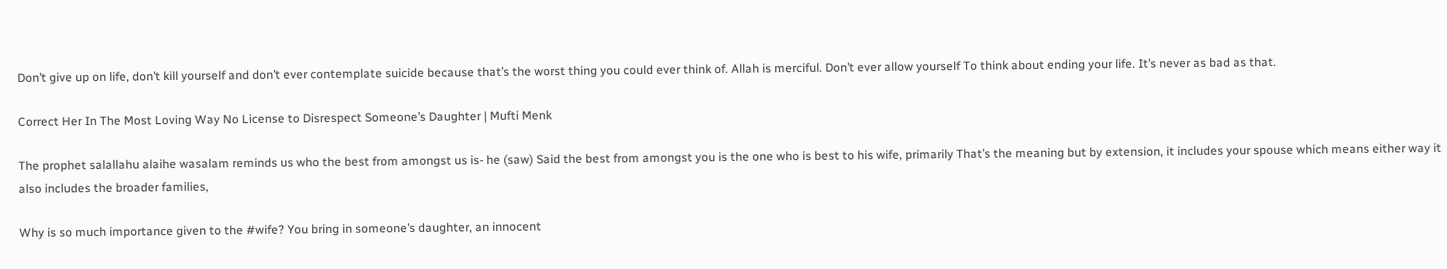Don’t give up on life, don’t kill yourself and don’t ever contemplate suicide because that’s the worst thing you could ever think of. Allah is merciful. Don’t ever allow yourself To think about ending your life. It’s never as bad as that.

Correct Her In The Most Loving Way No License to Disrespect Someone’s Daughter | Mufti Menk

The prophet salallahu alaihe wasalam reminds us who the best from amongst us is- he (saw) Said the best from amongst you is the one who is best to his wife, primarily That’s the meaning but by extension, it includes your spouse which means either way it also includes the broader families,

Why is so much importance given to the #wife? You bring in someone’s daughter, an innocent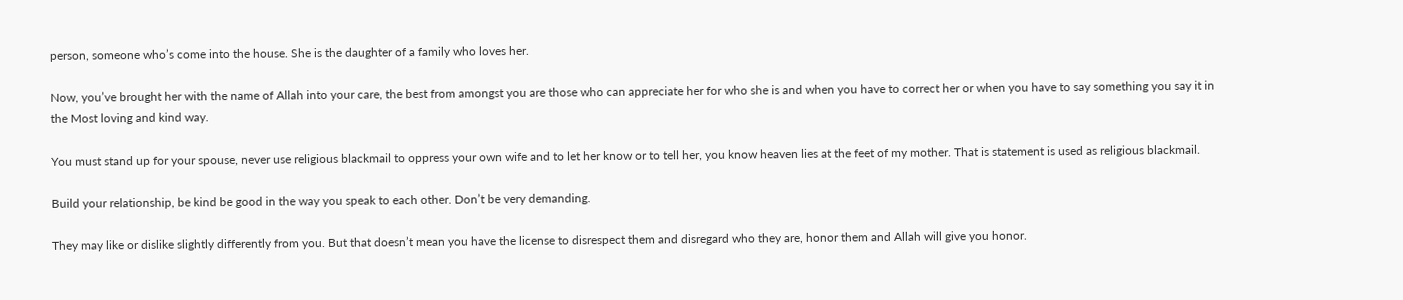person, someone who’s come into the house. She is the daughter of a family who loves her.

Now, you’ve brought her with the name of Allah into your care, the best from amongst you are those who can appreciate her for who she is and when you have to correct her or when you have to say something you say it in the Most loving and kind way.

You must stand up for your spouse, never use religious blackmail to oppress your own wife and to let her know or to tell her, you know heaven lies at the feet of my mother. That is statement is used as religious blackmail.

Build your relationship, be kind be good in the way you speak to each other. Don’t be very demanding.

They may like or dislike slightly differently from you. But that doesn’t mean you have the license to disrespect them and disregard who they are, honor them and Allah will give you honor.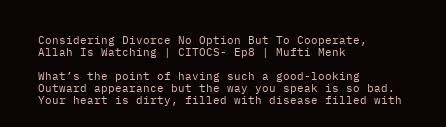Considering Divorce No Option But To Cooperate, Allah Is Watching | CITOCS- Ep8 | Mufti Menk

What’s the point of having such a good-looking Outward appearance but the way you speak is so bad. Your heart is dirty, filled with disease filled with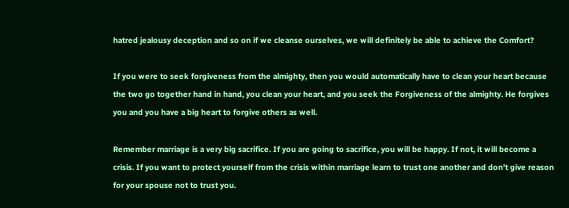hatred jealousy deception and so on if we cleanse ourselves, we will definitely be able to achieve the Comfort?

If you were to seek forgiveness from the almighty, then you would automatically have to clean your heart because the two go together hand in hand, you clean your heart, and you seek the Forgiveness of the almighty. He forgives you and you have a big heart to forgive others as well.

Remember marriage is a very big sacrifice. If you are going to sacrifice, you will be happy. If not, it will become a crisis. If you want to protect yourself from the crisis within marriage learn to trust one another and don’t give reason for your spouse not to trust you.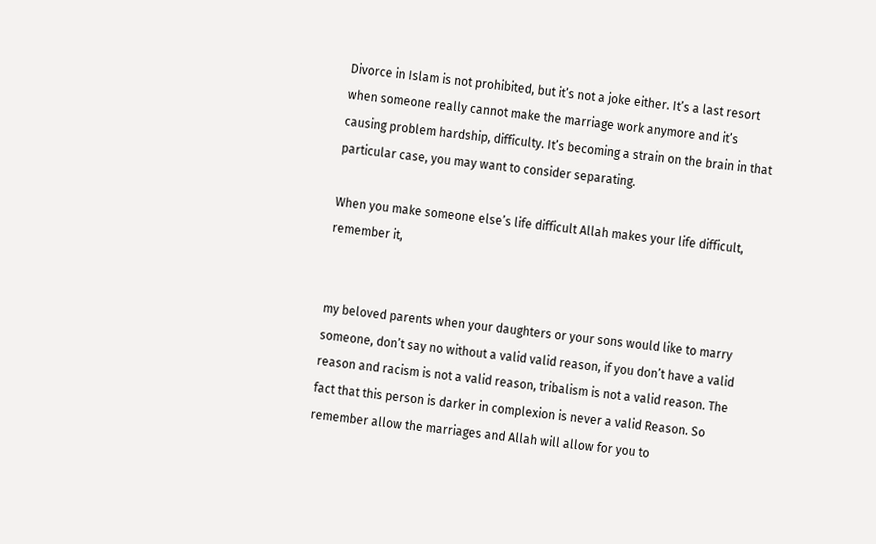Divorce in Islam is not prohibited, but it’s not a joke either. It’s a last resort when someone really cannot make the marriage work anymore and it’s causing problem hardship, difficulty. It’s becoming a strain on the brain in that particular case, you may want to consider separating.

When you make someone else’s life difficult Allah makes your life difficult, remember it,


my beloved parents when your daughters or your sons would like to marry someone, don’t say no without a valid valid reason, if you don’t have a valid reason and racism is not a valid reason, tribalism is not a valid reason. The fact that this person is darker in complexion is never a valid Reason. So remember allow the marriages and Allah will allow for you to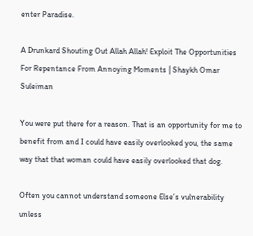enter Paradise.

A Drunkard Shouting Out Allah Allah! Exploit The Opportunities For Repentance From Annoying Moments | Shaykh Omar Suleiman

You were put there for a reason. That is an opportunity for me to benefit from and I could have easily overlooked you, the same way that that woman could have easily overlooked that dog.

Often you cannot understand someone Else’s vulnerability unless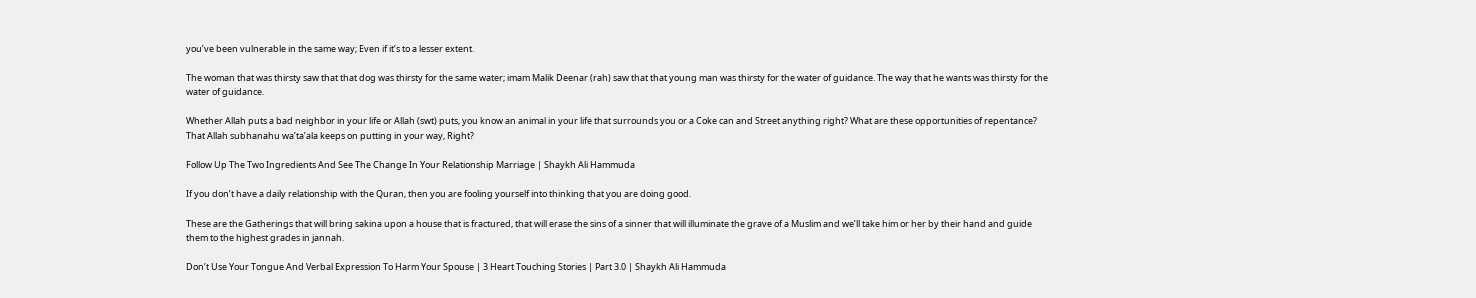you’ve been vulnerable in the same way; Even if it’s to a lesser extent.

The woman that was thirsty saw that that dog was thirsty for the same water; imam Malik Deenar (rah) saw that that young man was thirsty for the water of guidance. The way that he wants was thirsty for the water of guidance.

Whether Allah puts a bad neighbor in your life or Allah (swt) puts, you know an animal in your life that surrounds you or a Coke can and Street anything right? What are these opportunities of repentance? That Allah subhanahu wa’ta’ala keeps on putting in your way, Right?

Follow Up The Two Ingredients And See The Change In Your Relationship Marriage | Shaykh Ali Hammuda

If you don’t have a daily relationship with the Quran, then you are fooling yourself into thinking that you are doing good.

These are the Gatherings that will bring sakina upon a house that is fractured, that will erase the sins of a sinner that will illuminate the grave of a Muslim and we’ll take him or her by their hand and guide them to the highest grades in jannah.

Don’t Use Your Tongue And Verbal Expression To Harm Your Spouse | 3 Heart Touching Stories | Part 3.0 | Shaykh Ali Hammuda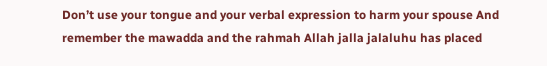Don’t use your tongue and your verbal expression to harm your spouse And remember the mawadda and the rahmah Allah jalla jalaluhu has placed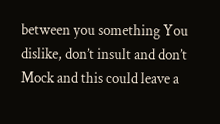between you something You dislike, don’t insult and don’t Mock and this could leave a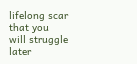lifelong scar that you will struggle later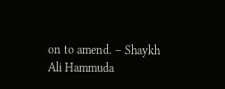on to amend. – Shaykh Ali Hammuda